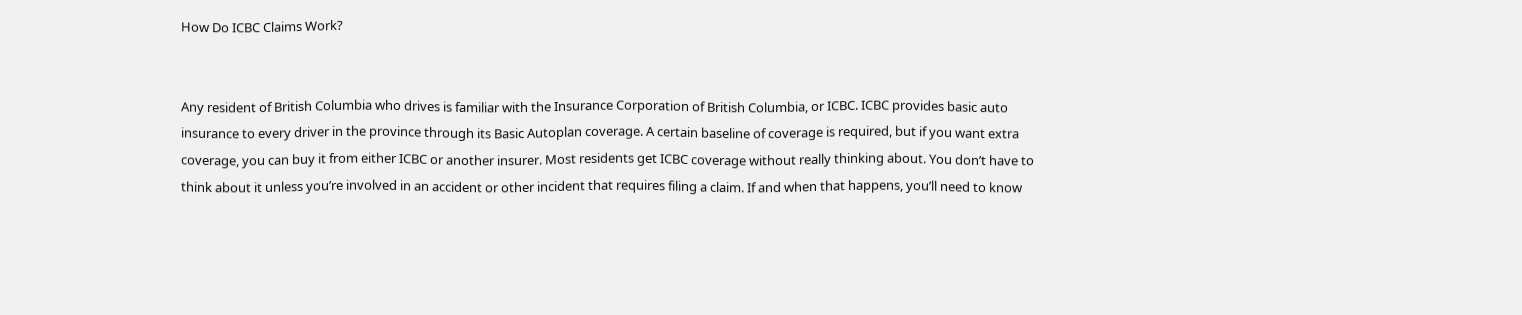How Do ICBC Claims Work?


Any resident of British Columbia who drives is familiar with the Insurance Corporation of British Columbia, or ICBC. ICBC provides basic auto insurance to every driver in the province through its Basic Autoplan coverage. A certain baseline of coverage is required, but if you want extra coverage, you can buy it from either ICBC or another insurer. Most residents get ICBC coverage without really thinking about. You don’t have to think about it unless you’re involved in an accident or other incident that requires filing a claim. If and when that happens, you’ll need to know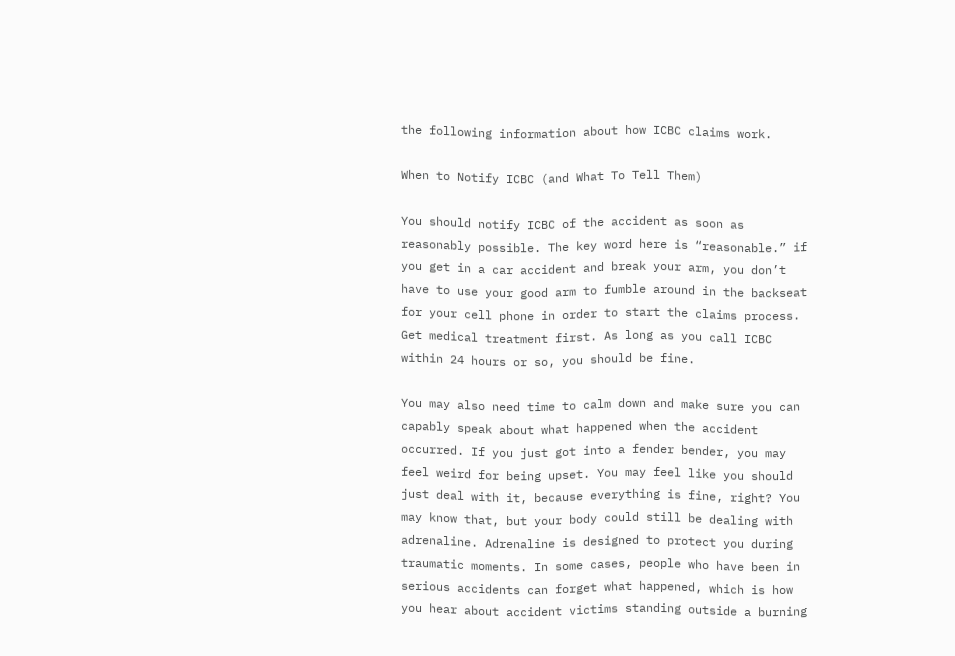the following information about how ICBC claims work.

When to Notify ICBC (and What To Tell Them)

You should notify ICBC of the accident as soon as reasonably possible. The key word here is “reasonable.” if you get in a car accident and break your arm, you don’t have to use your good arm to fumble around in the backseat for your cell phone in order to start the claims process. Get medical treatment first. As long as you call ICBC within 24 hours or so, you should be fine.

You may also need time to calm down and make sure you can capably speak about what happened when the accident occurred. If you just got into a fender bender, you may feel weird for being upset. You may feel like you should just deal with it, because everything is fine, right? You may know that, but your body could still be dealing with adrenaline. Adrenaline is designed to protect you during traumatic moments. In some cases, people who have been in serious accidents can forget what happened, which is how you hear about accident victims standing outside a burning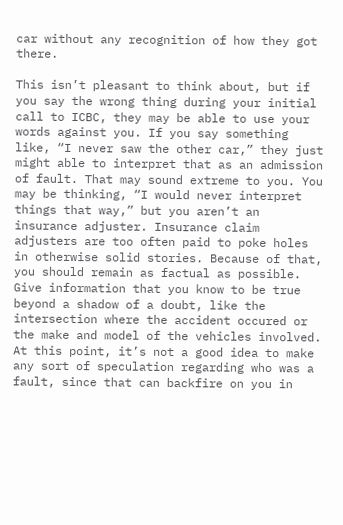car without any recognition of how they got there.

This isn’t pleasant to think about, but if you say the wrong thing during your initial call to ICBC, they may be able to use your words against you. If you say something like, “I never saw the other car,” they just might able to interpret that as an admission of fault. That may sound extreme to you. You may be thinking, “I would never interpret things that way,” but you aren’t an insurance adjuster. Insurance claim adjusters are too often paid to poke holes in otherwise solid stories. Because of that, you should remain as factual as possible. Give information that you know to be true beyond a shadow of a doubt, like the intersection where the accident occured or the make and model of the vehicles involved. At this point, it’s not a good idea to make any sort of speculation regarding who was a fault, since that can backfire on you in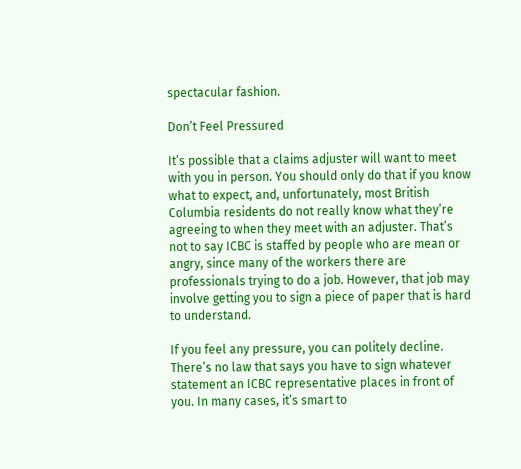spectacular fashion.

Don’t Feel Pressured

It’s possible that a claims adjuster will want to meet with you in person. You should only do that if you know what to expect, and, unfortunately, most British Columbia residents do not really know what they’re agreeing to when they meet with an adjuster. That’s not to say ICBC is staffed by people who are mean or angry, since many of the workers there are professionals trying to do a job. However, that job may involve getting you to sign a piece of paper that is hard to understand.

If you feel any pressure, you can politely decline. There’s no law that says you have to sign whatever statement an ICBC representative places in front of you. In many cases, it’s smart to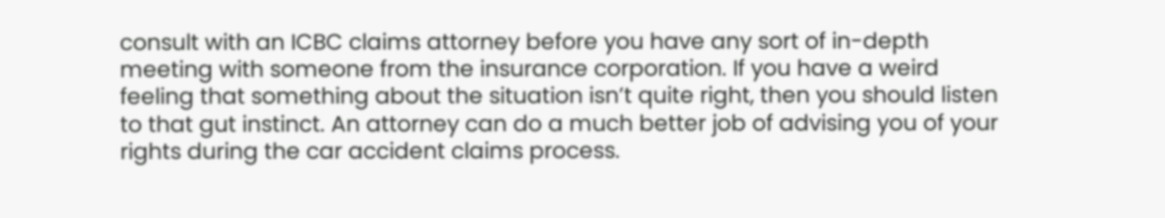consult with an ICBC claims attorney before you have any sort of in-depth meeting with someone from the insurance corporation. If you have a weird feeling that something about the situation isn’t quite right, then you should listen to that gut instinct. An attorney can do a much better job of advising you of your rights during the car accident claims process.